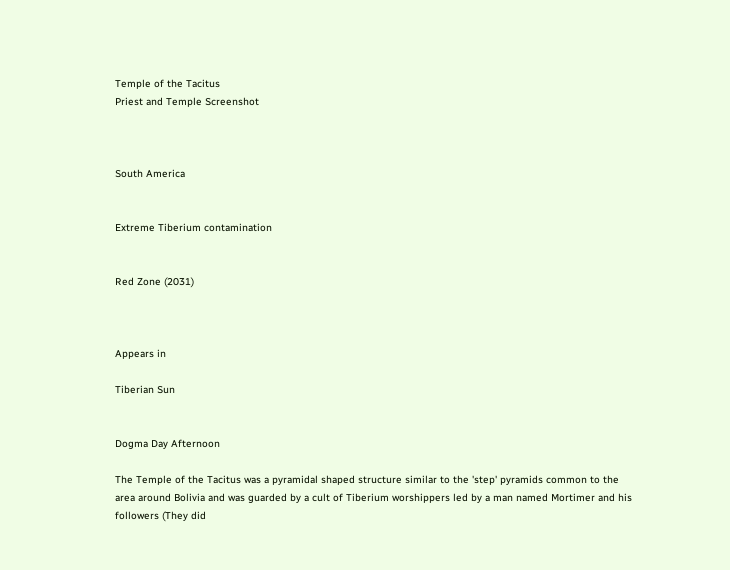Temple of the Tacitus
Priest and Temple Screenshot



South America


Extreme Tiberium contamination


Red Zone (2031)



Appears in

Tiberian Sun


Dogma Day Afternoon

The Temple of the Tacitus was a pyramidal shaped structure similar to the 'step' pyramids common to the area around Bolivia and was guarded by a cult of Tiberium worshippers led by a man named Mortimer and his followers (They did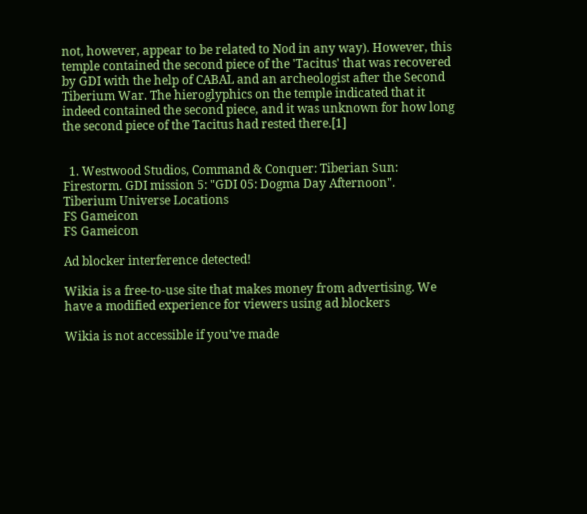not, however, appear to be related to Nod in any way). However, this temple contained the second piece of the 'Tacitus' that was recovered by GDI with the help of CABAL and an archeologist after the Second Tiberium War. The hieroglyphics on the temple indicated that it indeed contained the second piece, and it was unknown for how long the second piece of the Tacitus had rested there.[1]


  1. Westwood Studios, Command & Conquer: Tiberian Sun: Firestorm. GDI mission 5: "GDI 05: Dogma Day Afternoon".
Tiberium Universe Locations
FS Gameicon
FS Gameicon

Ad blocker interference detected!

Wikia is a free-to-use site that makes money from advertising. We have a modified experience for viewers using ad blockers

Wikia is not accessible if you’ve made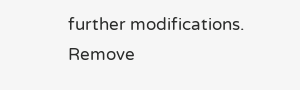further modifications. Remove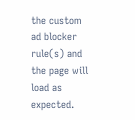the custom ad blocker rule(s) and the page will load as expected.